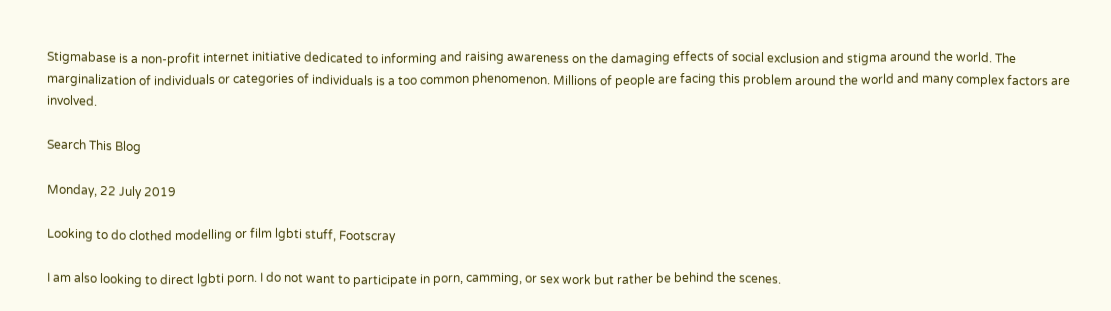Stigmabase is a non-profit internet initiative dedicated to informing and raising awareness on the damaging effects of social exclusion and stigma around the world. The marginalization of individuals or categories of individuals is a too common phenomenon. Millions of people are facing this problem around the world and many complex factors are involved.

Search This Blog

Monday, 22 July 2019

Looking to do clothed modelling or film lgbti stuff, Footscray

I am also looking to direct lgbti porn. I do not want to participate in porn, camming, or sex work but rather be behind the scenes.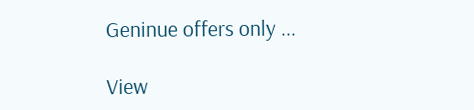Geninue offers only ...

View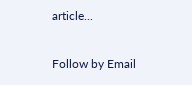article...

Follow by Email